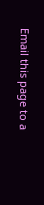Email this page to a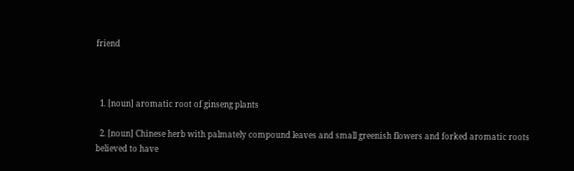friend



  1. [noun] aromatic root of ginseng plants

  2. [noun] Chinese herb with palmately compound leaves and small greenish flowers and forked aromatic roots believed to have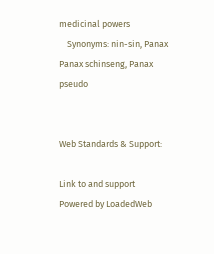medicinal powers
    Synonyms: nin-sin, Panax Panax schinseng, Panax pseudo


Web Standards & Support:

Link to and support Powered by LoadedWeb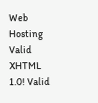Web Hosting
Valid XHTML 1.0! Valid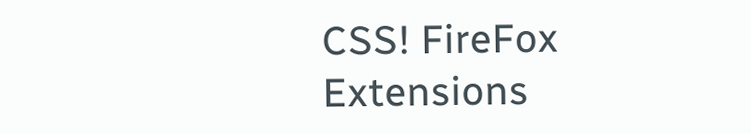CSS! FireFox Extensions